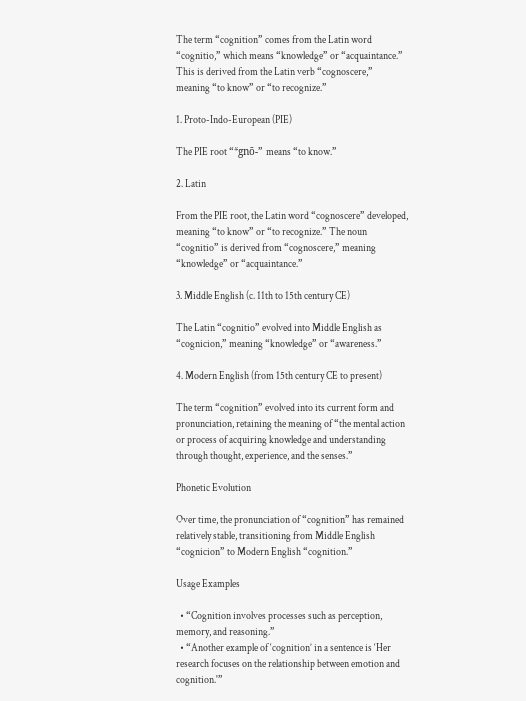The term “cognition” comes from the Latin word “cognitio,” which means “knowledge” or “acquaintance.” This is derived from the Latin verb “cognoscere,” meaning “to know” or “to recognize.”

1. Proto-Indo-European (PIE)

The PIE root “*gnō-” means “to know.”

2. Latin

From the PIE root, the Latin word “cognoscere” developed, meaning “to know” or “to recognize.” The noun “cognitio” is derived from “cognoscere,” meaning “knowledge” or “acquaintance.”

3. Middle English (c. 11th to 15th century CE)

The Latin “cognitio” evolved into Middle English as “cognicion,” meaning “knowledge” or “awareness.”

4. Modern English (from 15th century CE to present)

The term “cognition” evolved into its current form and pronunciation, retaining the meaning of “the mental action or process of acquiring knowledge and understanding through thought, experience, and the senses.”

Phonetic Evolution

Over time, the pronunciation of “cognition” has remained relatively stable, transitioning from Middle English “cognicion” to Modern English “cognition.”

Usage Examples

  • “Cognition involves processes such as perception, memory, and reasoning.”
  • “Another example of ‘cognition’ in a sentence is ‘Her research focuses on the relationship between emotion and cognition.'”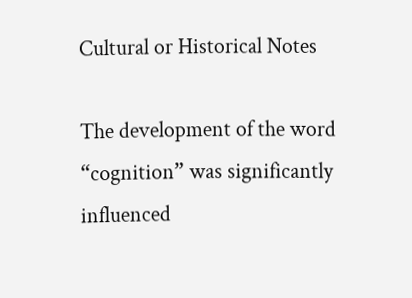Cultural or Historical Notes

The development of the word “cognition” was significantly influenced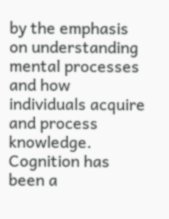by the emphasis on understanding mental processes and how individuals acquire and process knowledge. Cognition has been a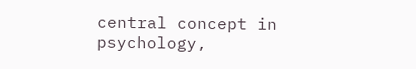central concept in psychology,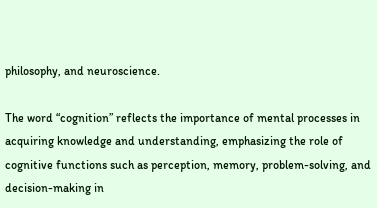philosophy, and neuroscience.

The word “cognition” reflects the importance of mental processes in acquiring knowledge and understanding, emphasizing the role of cognitive functions such as perception, memory, problem-solving, and decision-making in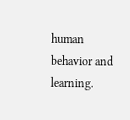human behavior and learning.